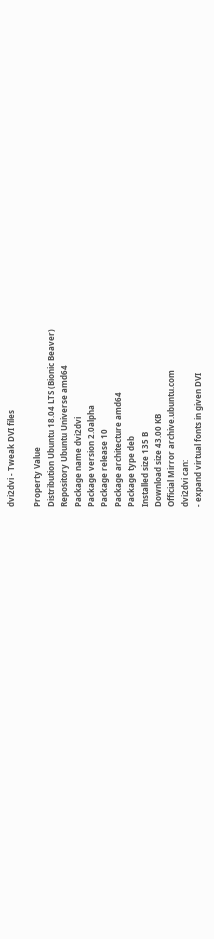dvi2dvi - Tweak DVI files

Property Value
Distribution Ubuntu 18.04 LTS (Bionic Beaver)
Repository Ubuntu Universe amd64
Package name dvi2dvi
Package version 2.0alpha
Package release 10
Package architecture amd64
Package type deb
Installed size 135 B
Download size 43.00 KB
Official Mirror archive.ubuntu.com
dvi2dvi can:
- expand virtual fonts in given DVI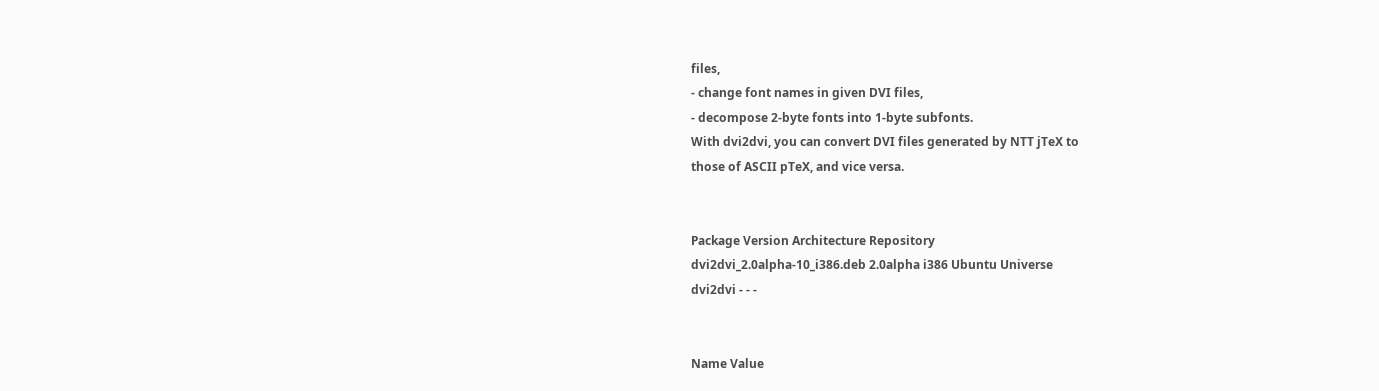files,
- change font names in given DVI files,
- decompose 2-byte fonts into 1-byte subfonts.
With dvi2dvi, you can convert DVI files generated by NTT jTeX to
those of ASCII pTeX, and vice versa.


Package Version Architecture Repository
dvi2dvi_2.0alpha-10_i386.deb 2.0alpha i386 Ubuntu Universe
dvi2dvi - - -


Name Value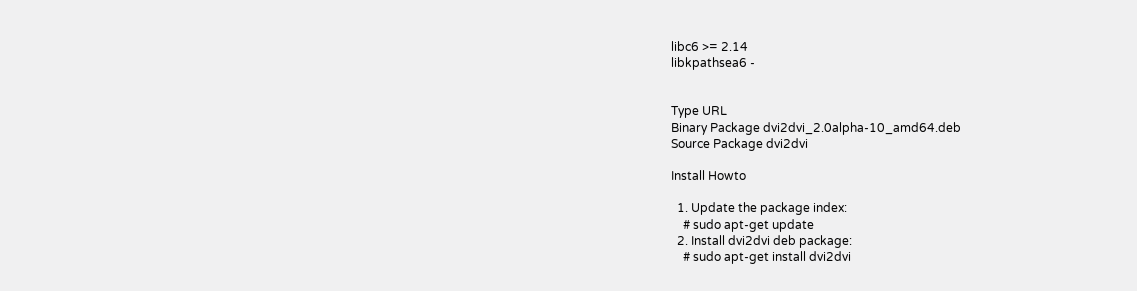libc6 >= 2.14
libkpathsea6 -


Type URL
Binary Package dvi2dvi_2.0alpha-10_amd64.deb
Source Package dvi2dvi

Install Howto

  1. Update the package index:
    # sudo apt-get update
  2. Install dvi2dvi deb package:
    # sudo apt-get install dvi2dvi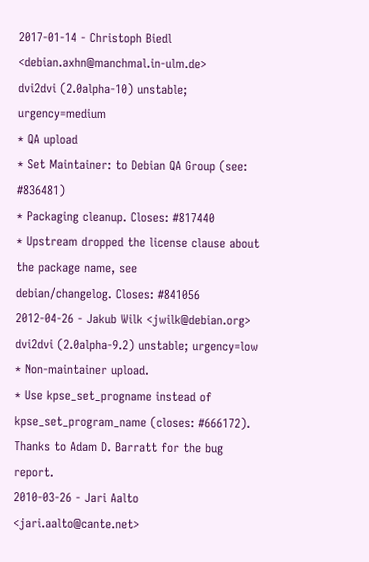2017-01-14 - Christoph Biedl <debian.axhn@manchmal.in-ulm.de>
dvi2dvi (2.0alpha-10) unstable; urgency=medium
* QA upload
* Set Maintainer: to Debian QA Group (see: #836481)
* Packaging cleanup. Closes: #817440
* Upstream dropped the license clause about the package name, see
debian/changelog. Closes: #841056
2012-04-26 - Jakub Wilk <jwilk@debian.org>
dvi2dvi (2.0alpha-9.2) unstable; urgency=low
* Non-maintainer upload.
* Use kpse_set_progname instead of kpse_set_program_name (closes: #666172).
Thanks to Adam D. Barratt for the bug report.
2010-03-26 - Jari Aalto <jari.aalto@cante.net>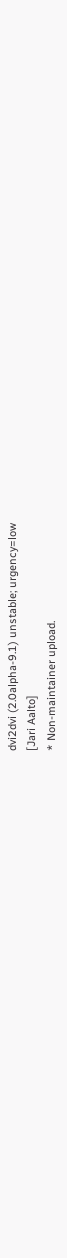dvi2dvi (2.0alpha-9.1) unstable; urgency=low
[Jari Aalto]
* Non-maintainer upload.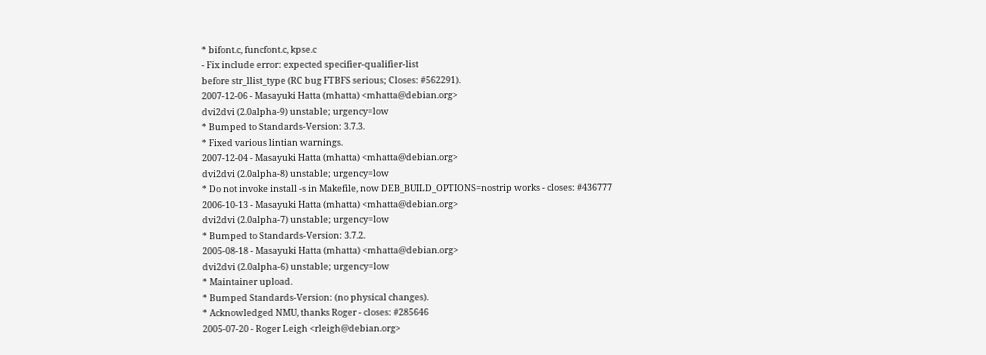* bifont.c, funcfont.c, kpse.c
- Fix include error: expected specifier-qualifier-list
before str_llist_type (RC bug FTBFS serious; Closes: #562291).
2007-12-06 - Masayuki Hatta (mhatta) <mhatta@debian.org>
dvi2dvi (2.0alpha-9) unstable; urgency=low
* Bumped to Standards-Version: 3.7.3.
* Fixed various lintian warnings.
2007-12-04 - Masayuki Hatta (mhatta) <mhatta@debian.org>
dvi2dvi (2.0alpha-8) unstable; urgency=low
* Do not invoke install -s in Makefile, now DEB_BUILD_OPTIONS=nostrip works - closes: #436777
2006-10-13 - Masayuki Hatta (mhatta) <mhatta@debian.org>
dvi2dvi (2.0alpha-7) unstable; urgency=low
* Bumped to Standards-Version: 3.7.2.
2005-08-18 - Masayuki Hatta (mhatta) <mhatta@debian.org>
dvi2dvi (2.0alpha-6) unstable; urgency=low
* Maintainer upload.
* Bumped Standards-Version: (no physical changes).
* Acknowledged NMU, thanks Roger - closes: #285646
2005-07-20 - Roger Leigh <rleigh@debian.org>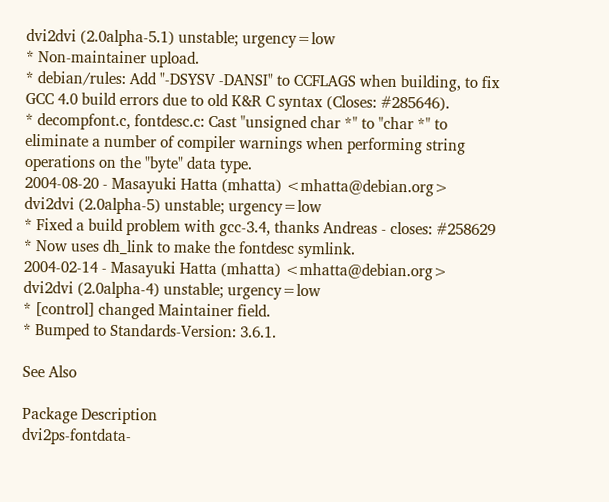dvi2dvi (2.0alpha-5.1) unstable; urgency=low
* Non-maintainer upload.
* debian/rules: Add "-DSYSV -DANSI" to CCFLAGS when building, to fix
GCC 4.0 build errors due to old K&R C syntax (Closes: #285646).
* decompfont.c, fontdesc.c: Cast "unsigned char *" to "char *" to
eliminate a number of compiler warnings when performing string
operations on the "byte" data type.
2004-08-20 - Masayuki Hatta (mhatta) <mhatta@debian.org>
dvi2dvi (2.0alpha-5) unstable; urgency=low
* Fixed a build problem with gcc-3.4, thanks Andreas - closes: #258629
* Now uses dh_link to make the fontdesc symlink.
2004-02-14 - Masayuki Hatta (mhatta) <mhatta@debian.org>
dvi2dvi (2.0alpha-4) unstable; urgency=low
* [control] changed Maintainer field.
* Bumped to Standards-Version: 3.6.1.

See Also

Package Description
dvi2ps-fontdata-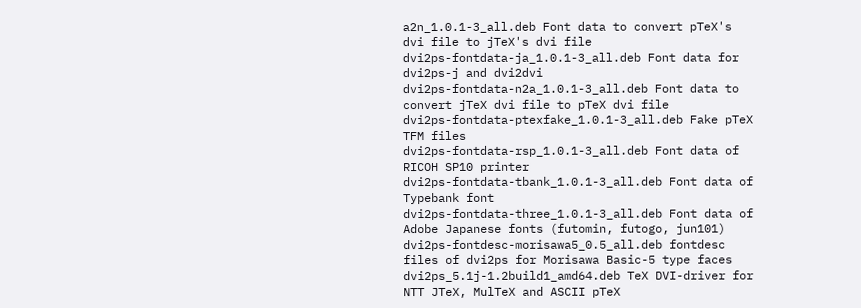a2n_1.0.1-3_all.deb Font data to convert pTeX's dvi file to jTeX's dvi file
dvi2ps-fontdata-ja_1.0.1-3_all.deb Font data for dvi2ps-j and dvi2dvi
dvi2ps-fontdata-n2a_1.0.1-3_all.deb Font data to convert jTeX dvi file to pTeX dvi file
dvi2ps-fontdata-ptexfake_1.0.1-3_all.deb Fake pTeX TFM files
dvi2ps-fontdata-rsp_1.0.1-3_all.deb Font data of RICOH SP10 printer
dvi2ps-fontdata-tbank_1.0.1-3_all.deb Font data of Typebank font
dvi2ps-fontdata-three_1.0.1-3_all.deb Font data of Adobe Japanese fonts (futomin, futogo, jun101)
dvi2ps-fontdesc-morisawa5_0.5_all.deb fontdesc files of dvi2ps for Morisawa Basic-5 type faces
dvi2ps_5.1j-1.2build1_amd64.deb TeX DVI-driver for NTT JTeX, MulTeX and ASCII pTeX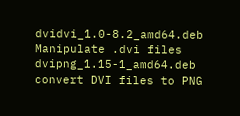dvidvi_1.0-8.2_amd64.deb Manipulate .dvi files
dvipng_1.15-1_amd64.deb convert DVI files to PNG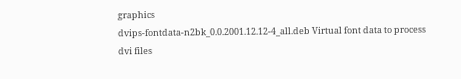graphics
dvips-fontdata-n2bk_0.0.2001.12.12-4_all.deb Virtual font data to process dvi files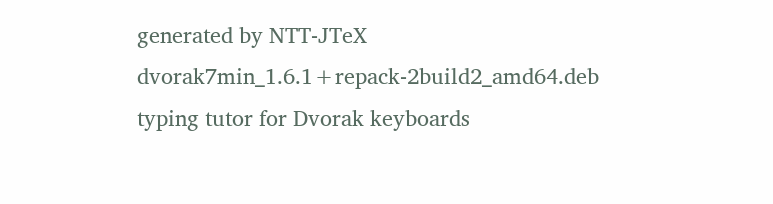generated by NTT-JTeX
dvorak7min_1.6.1+repack-2build2_amd64.deb typing tutor for Dvorak keyboards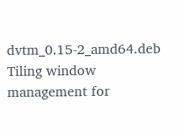dvtm_0.15-2_amd64.deb Tiling window management for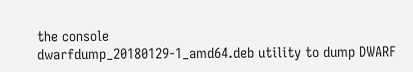the console
dwarfdump_20180129-1_amd64.deb utility to dump DWARF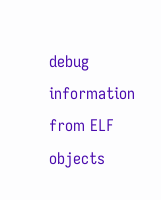debug information from ELF objects